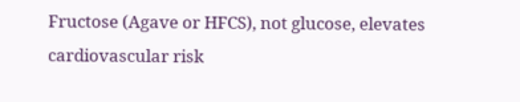Fructose (Agave or HFCS), not glucose, elevates cardiovascular risk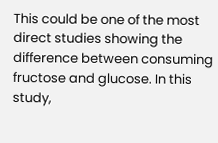This could be one of the most direct studies showing the difference between consuming fructose and glucose. In this study,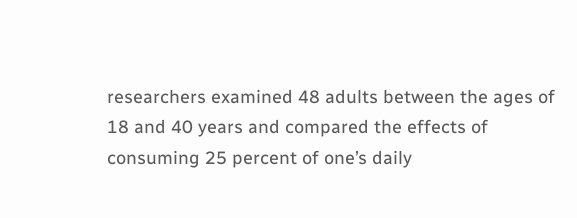researchers examined 48 adults between the ages of 18 and 40 years and compared the effects of consuming 25 percent of one’s daily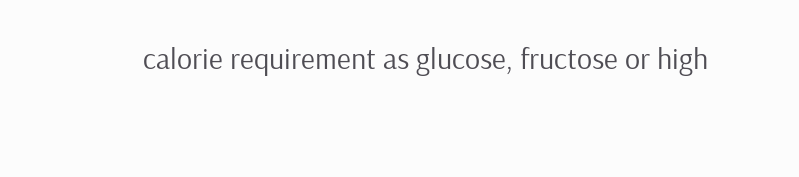calorie requirement as glucose, fructose or high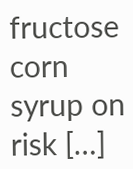fructose corn syrup on risk […]